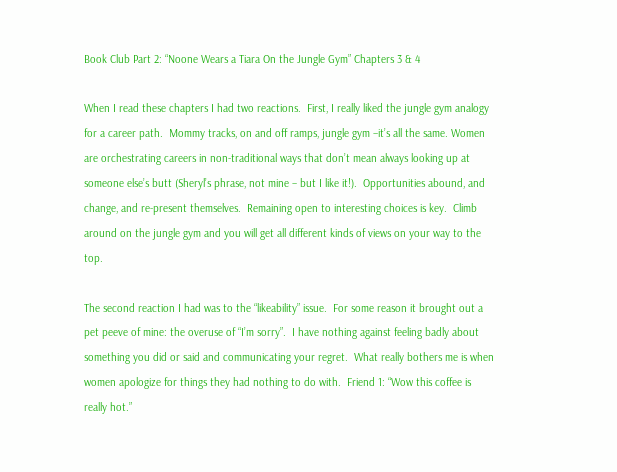Book Club Part 2: “Noone Wears a Tiara On the Jungle Gym” Chapters 3 & 4

When I read these chapters I had two reactions.  First, I really liked the jungle gym analogy for a career path.  Mommy tracks, on and off ramps, jungle gym –it’s all the same. Women are orchestrating careers in non-traditional ways that don’t mean always looking up at someone else’s butt (Sheryl’s phrase, not mine – but I like it!).  Opportunities abound, and change, and re-present themselves.  Remaining open to interesting choices is key.  Climb around on the jungle gym and you will get all different kinds of views on your way to the top.

The second reaction I had was to the “likeability” issue.  For some reason it brought out a pet peeve of mine: the overuse of “I’m sorry”.  I have nothing against feeling badly about something you did or said and communicating your regret.  What really bothers me is when women apologize for things they had nothing to do with.  Friend 1: “Wow this coffee is really hot.”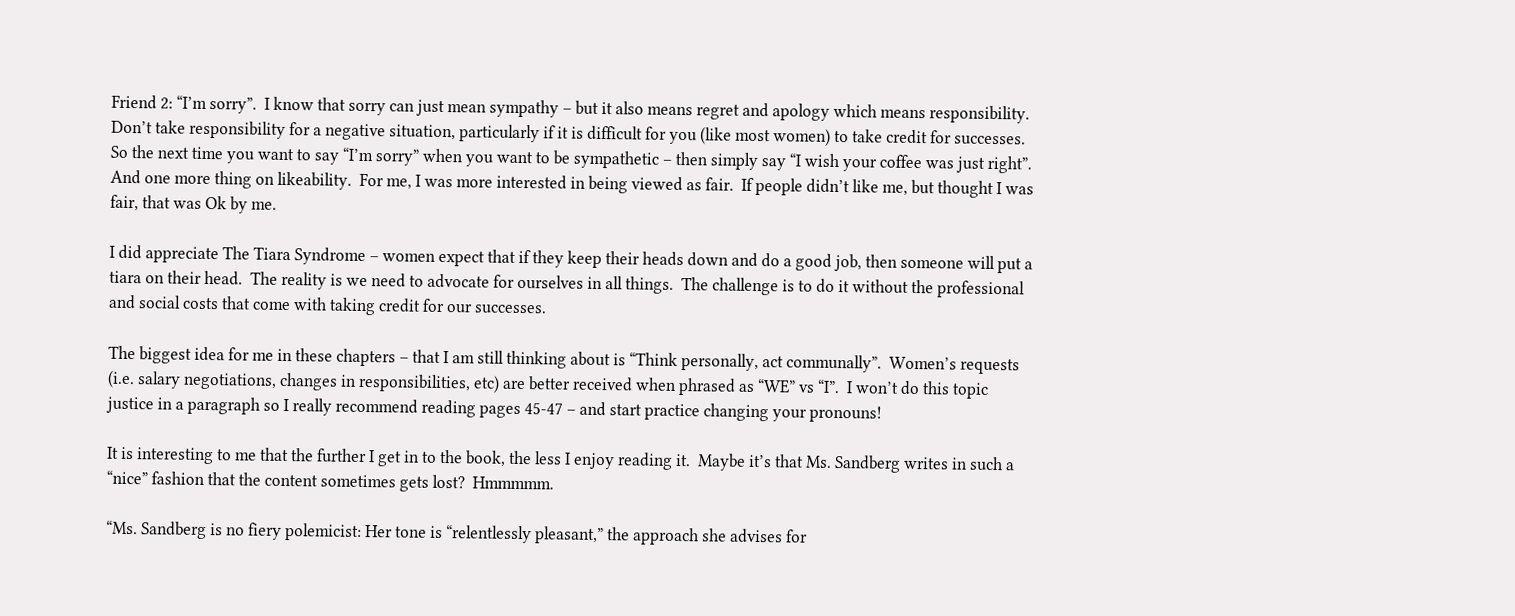Friend 2: “I’m sorry”.  I know that sorry can just mean sympathy – but it also means regret and apology which means responsibility.  Don’t take responsibility for a negative situation, particularly if it is difficult for you (like most women) to take credit for successes.  So the next time you want to say “I’m sorry” when you want to be sympathetic – then simply say “I wish your coffee was just right”. And one more thing on likeability.  For me, I was more interested in being viewed as fair.  If people didn’t like me, but thought I was fair, that was Ok by me.

I did appreciate The Tiara Syndrome – women expect that if they keep their heads down and do a good job, then someone will put a tiara on their head.  The reality is we need to advocate for ourselves in all things.  The challenge is to do it without the professional and social costs that come with taking credit for our successes.

The biggest idea for me in these chapters – that I am still thinking about is “Think personally, act communally”.  Women’s requests (i.e. salary negotiations, changes in responsibilities, etc) are better received when phrased as “WE” vs “I”.  I won’t do this topic justice in a paragraph so I really recommend reading pages 45-47 – and start practice changing your pronouns!

It is interesting to me that the further I get in to the book, the less I enjoy reading it.  Maybe it’s that Ms. Sandberg writes in such a “nice” fashion that the content sometimes gets lost?  Hmmmmm.

“Ms. Sandberg is no fiery polemicist: Her tone is “relentlessly pleasant,” the approach she advises for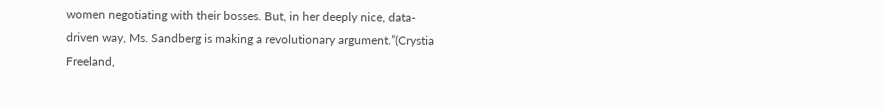women negotiating with their bosses. But, in her deeply nice, data-driven way, Ms. Sandberg is making a revolutionary argument.”(Crystia Freeland,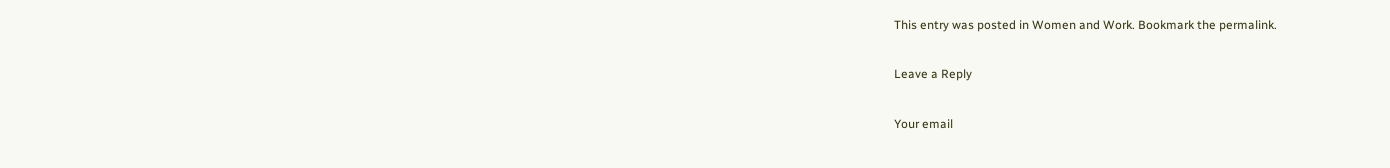This entry was posted in Women and Work. Bookmark the permalink.

Leave a Reply

Your email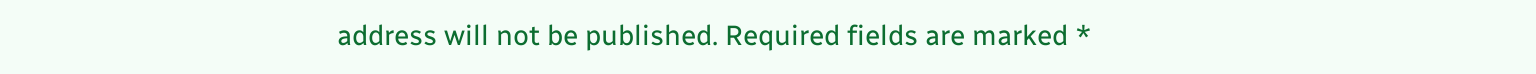address will not be published. Required fields are marked *